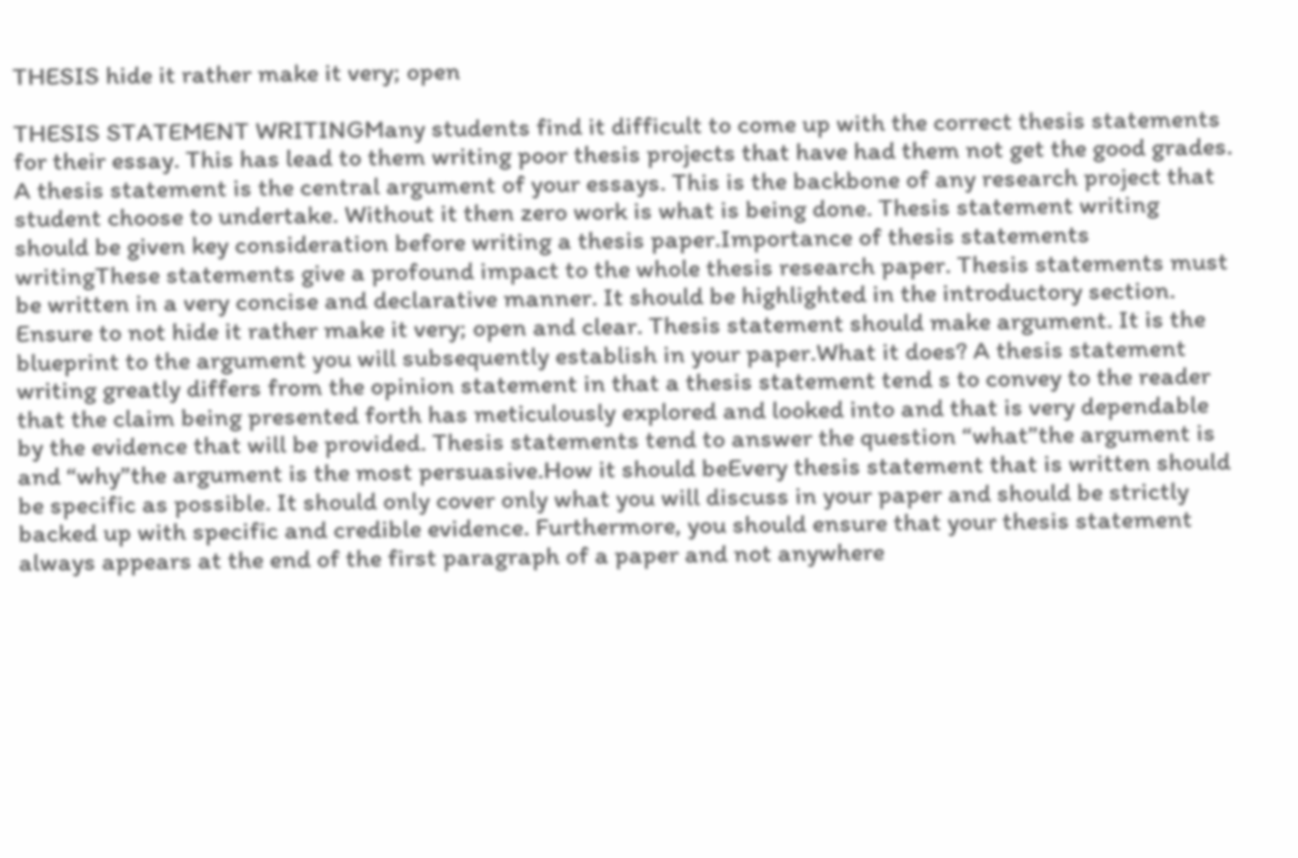THESIS hide it rather make it very; open

THESIS STATEMENT WRITINGMany students find it difficult to come up with the correct thesis statements for their essay. This has lead to them writing poor thesis projects that have had them not get the good grades. A thesis statement is the central argument of your essays. This is the backbone of any research project that student choose to undertake. Without it then zero work is what is being done. Thesis statement writing should be given key consideration before writing a thesis paper.Importance of thesis statements writingThese statements give a profound impact to the whole thesis research paper. Thesis statements must be written in a very concise and declarative manner. It should be highlighted in the introductory section. Ensure to not hide it rather make it very; open and clear. Thesis statement should make argument. It is the blueprint to the argument you will subsequently establish in your paper.What it does? A thesis statement writing greatly differs from the opinion statement in that a thesis statement tend s to convey to the reader that the claim being presented forth has meticulously explored and looked into and that is very dependable by the evidence that will be provided. Thesis statements tend to answer the question “what”the argument is and “why”the argument is the most persuasive.How it should beEvery thesis statement that is written should be specific as possible. It should only cover only what you will discuss in your paper and should be strictly backed up with specific and credible evidence. Furthermore, you should ensure that your thesis statement always appears at the end of the first paragraph of a paper and not anywhere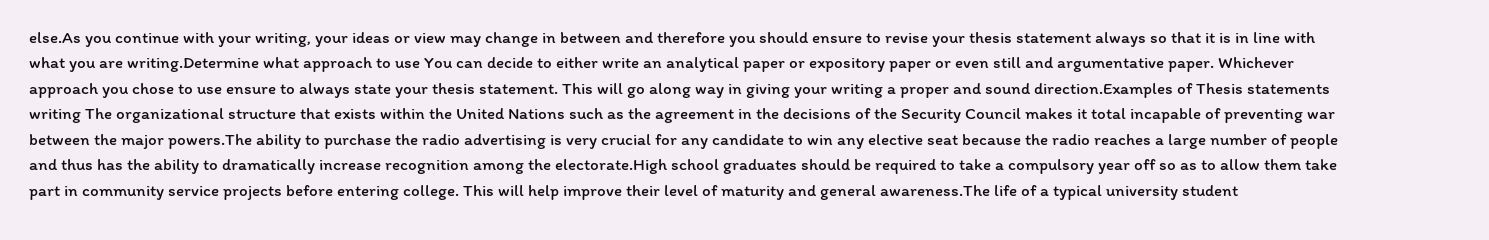else.As you continue with your writing, your ideas or view may change in between and therefore you should ensure to revise your thesis statement always so that it is in line with what you are writing.Determine what approach to use You can decide to either write an analytical paper or expository paper or even still and argumentative paper. Whichever approach you chose to use ensure to always state your thesis statement. This will go along way in giving your writing a proper and sound direction.Examples of Thesis statements writing The organizational structure that exists within the United Nations such as the agreement in the decisions of the Security Council makes it total incapable of preventing war between the major powers.The ability to purchase the radio advertising is very crucial for any candidate to win any elective seat because the radio reaches a large number of people and thus has the ability to dramatically increase recognition among the electorate.High school graduates should be required to take a compulsory year off so as to allow them take part in community service projects before entering college. This will help improve their level of maturity and general awareness.The life of a typical university student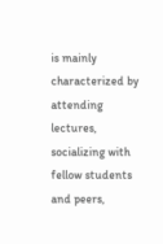is mainly characterized by attending lectures, socializing with fellow students and peers,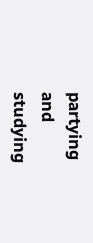partying and studying